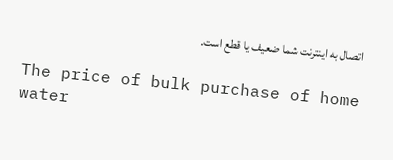اتصال به اینترنت شما ضعیف یا قطع است.

The price of bulk purchase of home water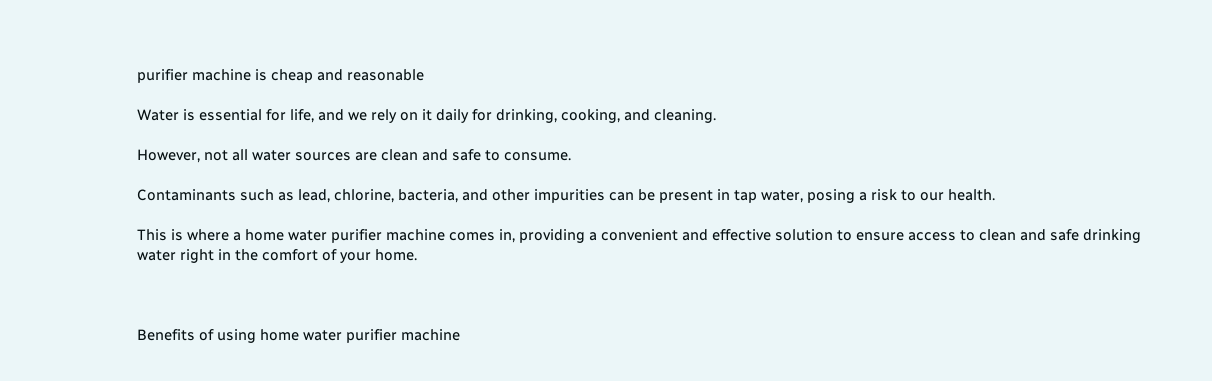purifier machine is cheap and reasonable

Water is essential for life, and we rely on it daily for drinking, cooking, and cleaning.

However, not all water sources are clean and safe to consume.

Contaminants such as lead, chlorine, bacteria, and other impurities can be present in tap water, posing a risk to our health.

This is where a home water purifier machine comes in, providing a convenient and effective solution to ensure access to clean and safe drinking water right in the comfort of your home.



Benefits of using home water purifier machine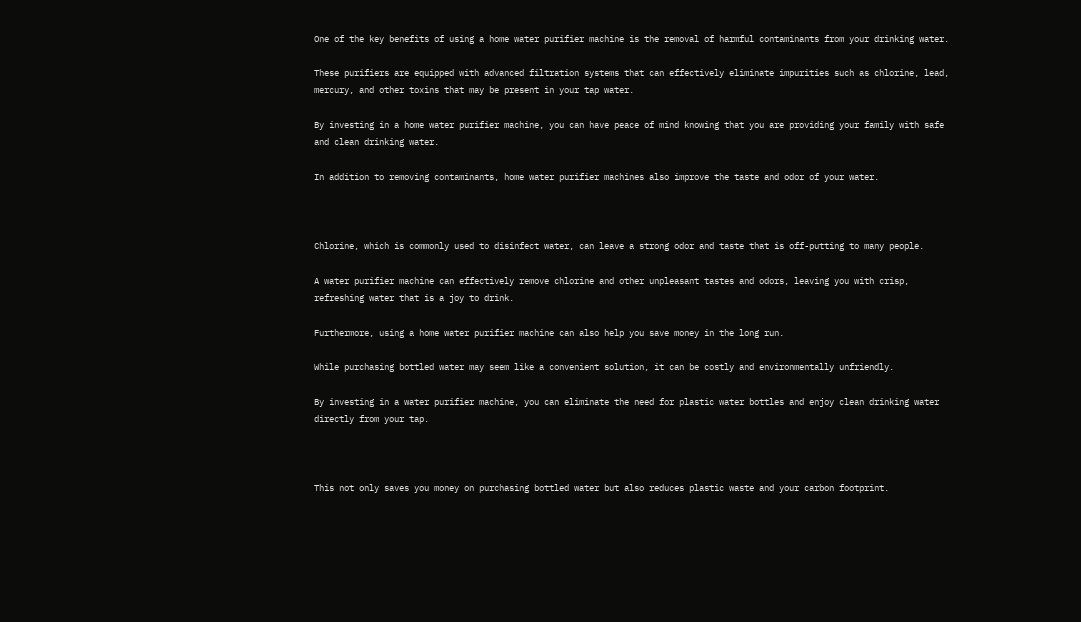One of the key benefits of using a home water purifier machine is the removal of harmful contaminants from your drinking water.

These purifiers are equipped with advanced filtration systems that can effectively eliminate impurities such as chlorine, lead, mercury, and other toxins that may be present in your tap water.

By investing in a home water purifier machine, you can have peace of mind knowing that you are providing your family with safe and clean drinking water.

In addition to removing contaminants, home water purifier machines also improve the taste and odor of your water.



Chlorine, which is commonly used to disinfect water, can leave a strong odor and taste that is off-putting to many people.

A water purifier machine can effectively remove chlorine and other unpleasant tastes and odors, leaving you with crisp, refreshing water that is a joy to drink.

Furthermore, using a home water purifier machine can also help you save money in the long run.

While purchasing bottled water may seem like a convenient solution, it can be costly and environmentally unfriendly.

By investing in a water purifier machine, you can eliminate the need for plastic water bottles and enjoy clean drinking water directly from your tap.



This not only saves you money on purchasing bottled water but also reduces plastic waste and your carbon footprint.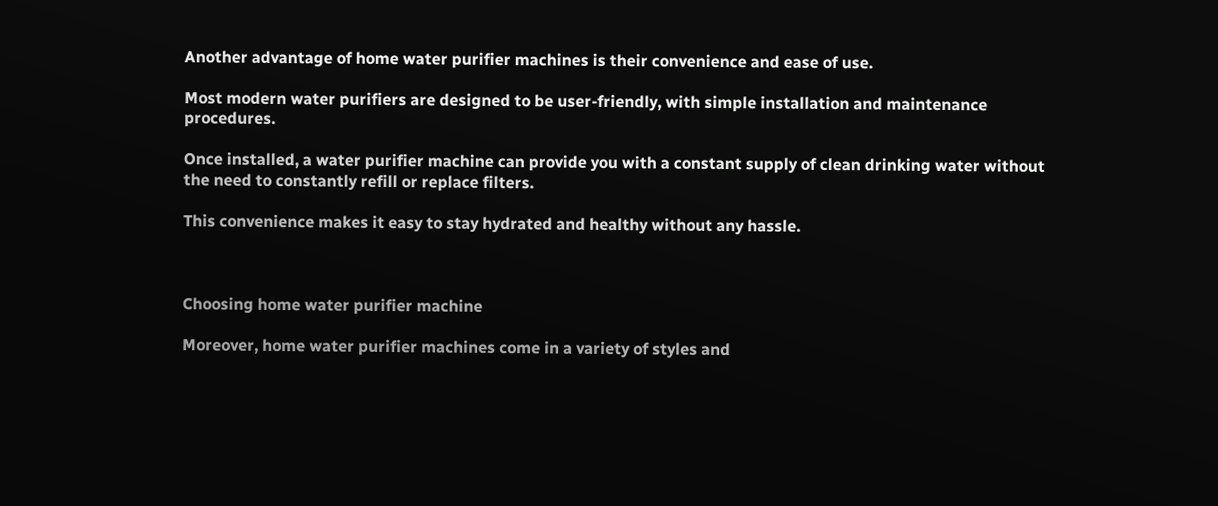Another advantage of home water purifier machines is their convenience and ease of use.

Most modern water purifiers are designed to be user-friendly, with simple installation and maintenance procedures.

Once installed, a water purifier machine can provide you with a constant supply of clean drinking water without the need to constantly refill or replace filters.

This convenience makes it easy to stay hydrated and healthy without any hassle.



Choosing home water purifier machine

Moreover, home water purifier machines come in a variety of styles and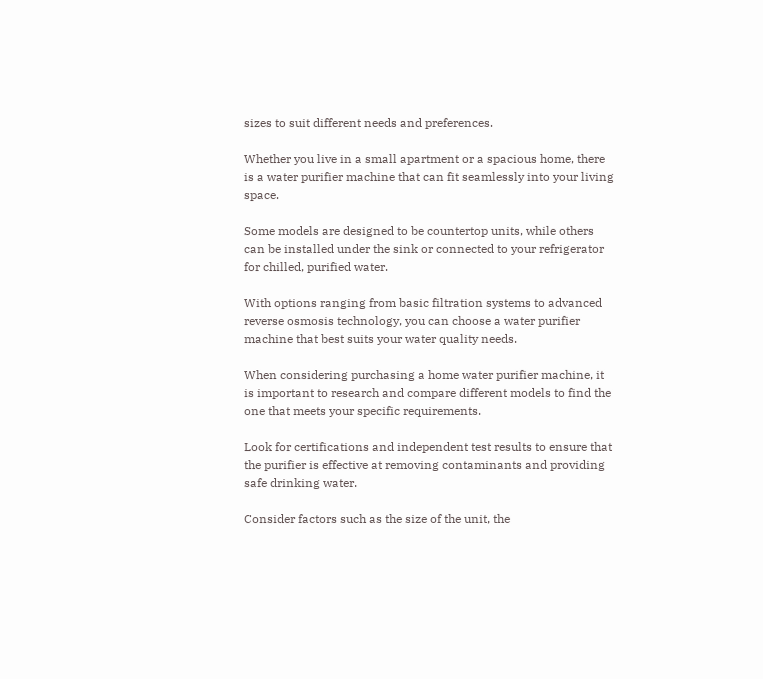sizes to suit different needs and preferences.

Whether you live in a small apartment or a spacious home, there is a water purifier machine that can fit seamlessly into your living space.

Some models are designed to be countertop units, while others can be installed under the sink or connected to your refrigerator for chilled, purified water.

With options ranging from basic filtration systems to advanced reverse osmosis technology, you can choose a water purifier machine that best suits your water quality needs.

When considering purchasing a home water purifier machine, it is important to research and compare different models to find the one that meets your specific requirements.

Look for certifications and independent test results to ensure that the purifier is effective at removing contaminants and providing safe drinking water.

Consider factors such as the size of the unit, the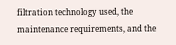filtration technology used, the maintenance requirements, and the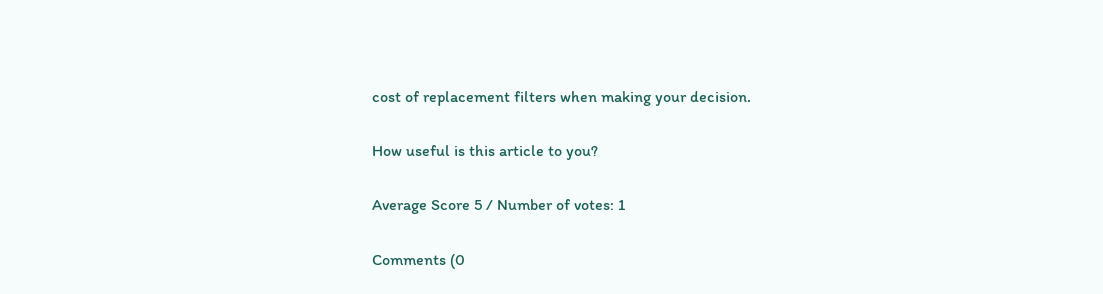cost of replacement filters when making your decision.

How useful is this article to you?

Average Score 5 / Number of votes: 1

Comments (0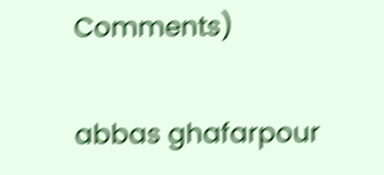Comments)

abbas ghafarpour